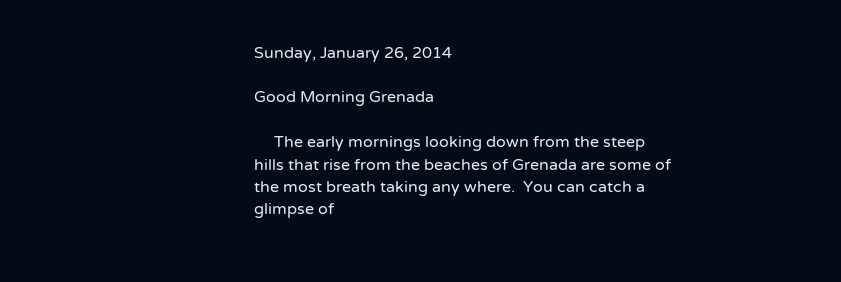Sunday, January 26, 2014

Good Morning Grenada

     The early mornings looking down from the steep hills that rise from the beaches of Grenada are some of the most breath taking any where.  You can catch a glimpse of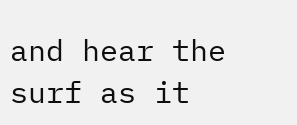and hear the surf as it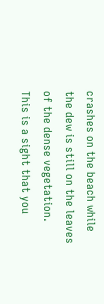crashes on the beach while the dew is still on the leaves of the dense vegetation.   This is a sight that you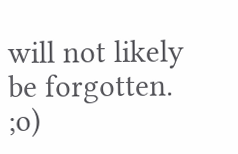will not likely be forgotten.  ;o)